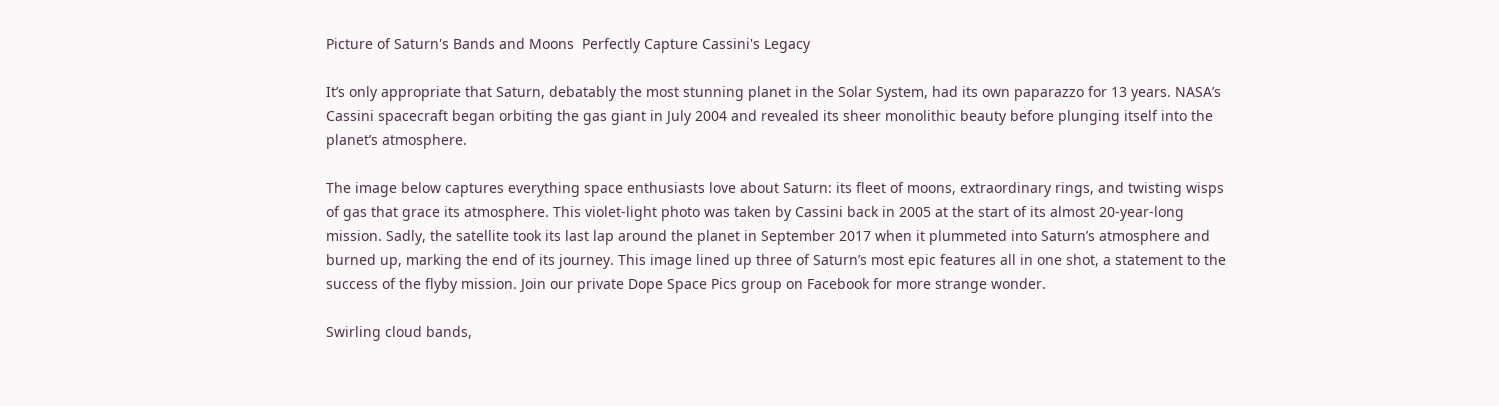Picture of Saturn's Bands and Moons  Perfectly Capture Cassini's Legacy

It’s only appropriate that Saturn, debatably the most stunning planet in the Solar System, had its own paparazzo for 13 years. NASA’s Cassini spacecraft began orbiting the gas giant in July 2004 and revealed its sheer monolithic beauty before plunging itself into the planet’s atmosphere.

The image below captures everything space enthusiasts love about Saturn: its fleet of moons, extraordinary rings, and twisting wisps of gas that grace its atmosphere. This violet-light photo was taken by Cassini back in 2005 at the start of its almost 20-year-long mission. Sadly, the satellite took its last lap around the planet in September 2017 when it plummeted into Saturn’s atmosphere and burned up, marking the end of its journey. This image lined up three of Saturn’s most epic features all in one shot, a statement to the success of the flyby mission. Join our private Dope Space Pics group on Facebook for more strange wonder.

Swirling cloud bands,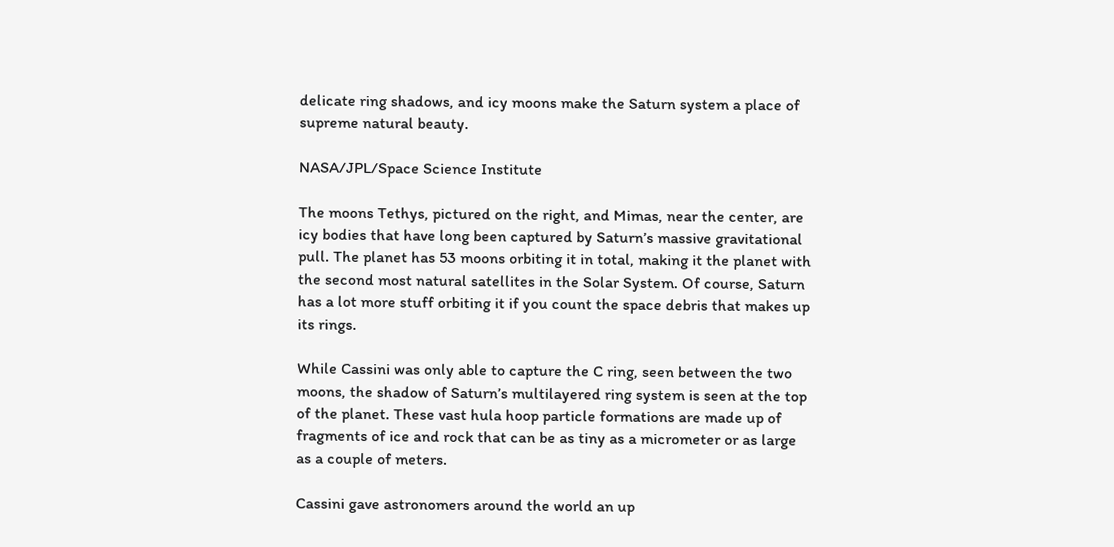delicate ring shadows, and icy moons make the Saturn system a place of supreme natural beauty.

NASA/JPL/Space Science Institute

The moons Tethys, pictured on the right, and Mimas, near the center, are icy bodies that have long been captured by Saturn’s massive gravitational pull. The planet has 53 moons orbiting it in total, making it the planet with the second most natural satellites in the Solar System. Of course, Saturn has a lot more stuff orbiting it if you count the space debris that makes up its rings.

While Cassini was only able to capture the C ring, seen between the two moons, the shadow of Saturn’s multilayered ring system is seen at the top of the planet. These vast hula hoop particle formations are made up of fragments of ice and rock that can be as tiny as a micrometer or as large as a couple of meters.

Cassini gave astronomers around the world an up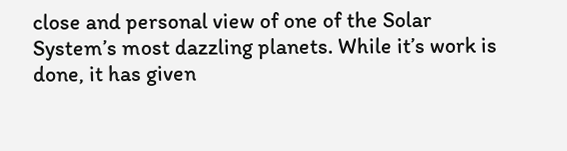close and personal view of one of the Solar System’s most dazzling planets. While it’s work is done, it has given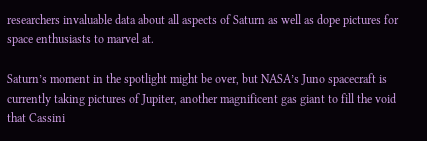researchers invaluable data about all aspects of Saturn as well as dope pictures for space enthusiasts to marvel at.

Saturn’s moment in the spotlight might be over, but NASA’s Juno spacecraft is currently taking pictures of Jupiter, another magnificent gas giant to fill the void that Cassini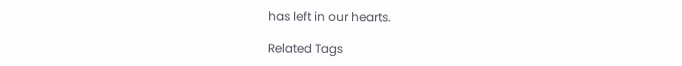has left in our hearts.

Related Tags